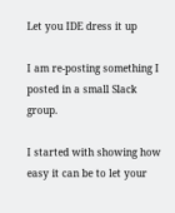Let you IDE dress it up

I am re-posting something I posted in a small Slack group.

I started with showing how easy it can be to let your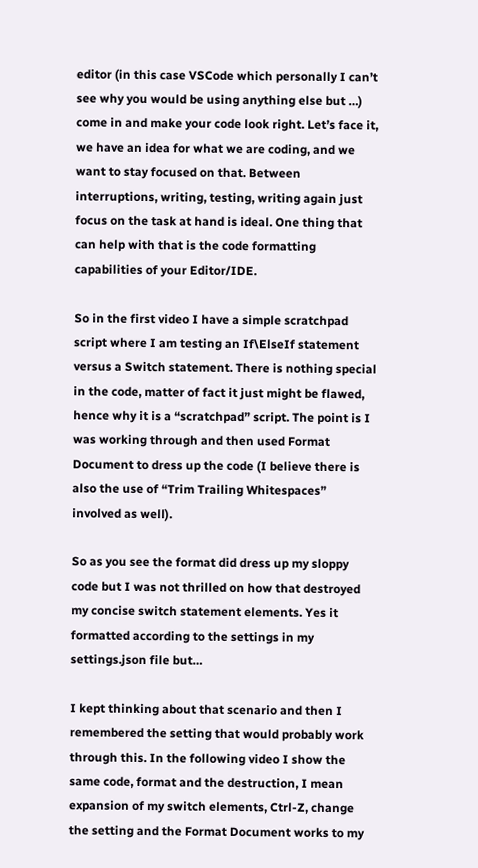editor (in this case VSCode which personally I can’t see why you would be using anything else but …) come in and make your code look right. Let’s face it, we have an idea for what we are coding, and we want to stay focused on that. Between interruptions, writing, testing, writing again just focus on the task at hand is ideal. One thing that can help with that is the code formatting capabilities of your Editor/IDE.

So in the first video I have a simple scratchpad script where I am testing an If\ElseIf statement versus a Switch statement. There is nothing special in the code, matter of fact it just might be flawed, hence why it is a “scratchpad” script. The point is I was working through and then used Format Document to dress up the code (I believe there is also the use of “Trim Trailing Whitespaces” involved as well).

So as you see the format did dress up my sloppy code but I was not thrilled on how that destroyed my concise switch statement elements. Yes it formatted according to the settings in my settings.json file but…

I kept thinking about that scenario and then I remembered the setting that would probably work through this. In the following video I show the same code, format and the destruction, I mean expansion of my switch elements, Ctrl-Z, change the setting and the Format Document works to my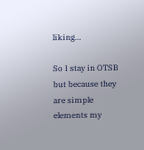liking…

So I stay in OTSB but because they are simple elements my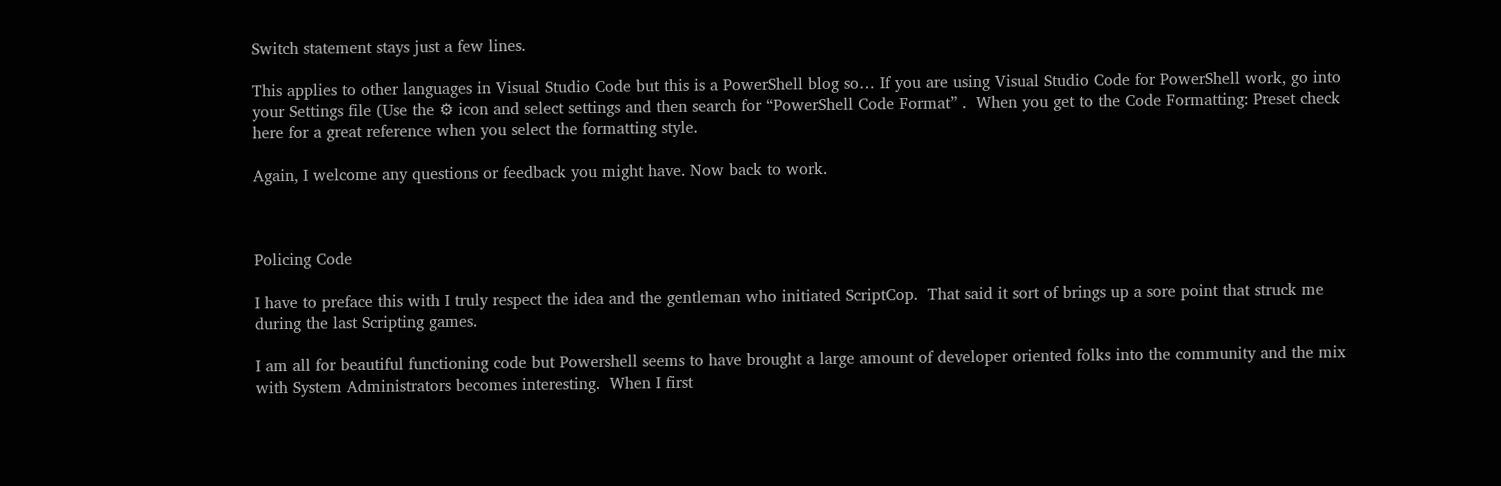Switch statement stays just a few lines.

This applies to other languages in Visual Studio Code but this is a PowerShell blog so… If you are using Visual Studio Code for PowerShell work, go into your Settings file (Use the ⚙ icon and select settings and then search for “PowerShell Code Format” .  When you get to the Code Formatting: Preset check here for a great reference when you select the formatting style.

Again, I welcome any questions or feedback you might have. Now back to work.



Policing Code

I have to preface this with I truly respect the idea and the gentleman who initiated ScriptCop.  That said it sort of brings up a sore point that struck me during the last Scripting games.

I am all for beautiful functioning code but Powershell seems to have brought a large amount of developer oriented folks into the community and the mix with System Administrators becomes interesting.  When I first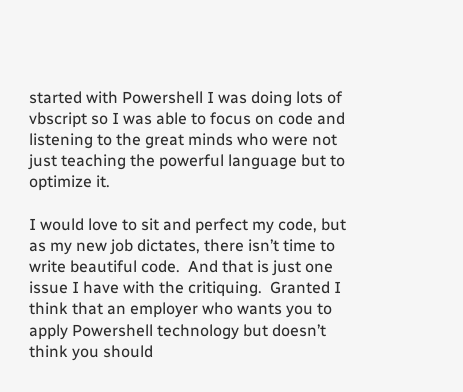started with Powershell I was doing lots of vbscript so I was able to focus on code and listening to the great minds who were not just teaching the powerful language but to optimize it.

I would love to sit and perfect my code, but as my new job dictates, there isn’t time to write beautiful code.  And that is just one issue I have with the critiquing.  Granted I think that an employer who wants you to apply Powershell technology but doesn’t think you should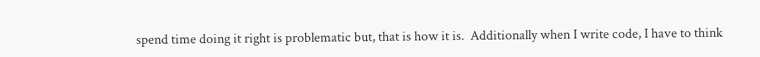spend time doing it right is problematic but, that is how it is.  Additionally when I write code, I have to think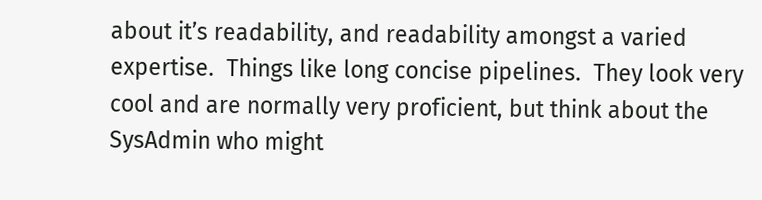about it’s readability, and readability amongst a varied expertise.  Things like long concise pipelines.  They look very cool and are normally very proficient, but think about the SysAdmin who might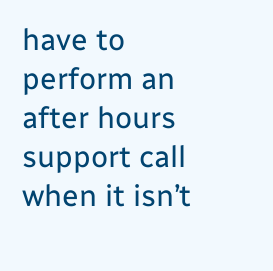have to perform an after hours support call when it isn’t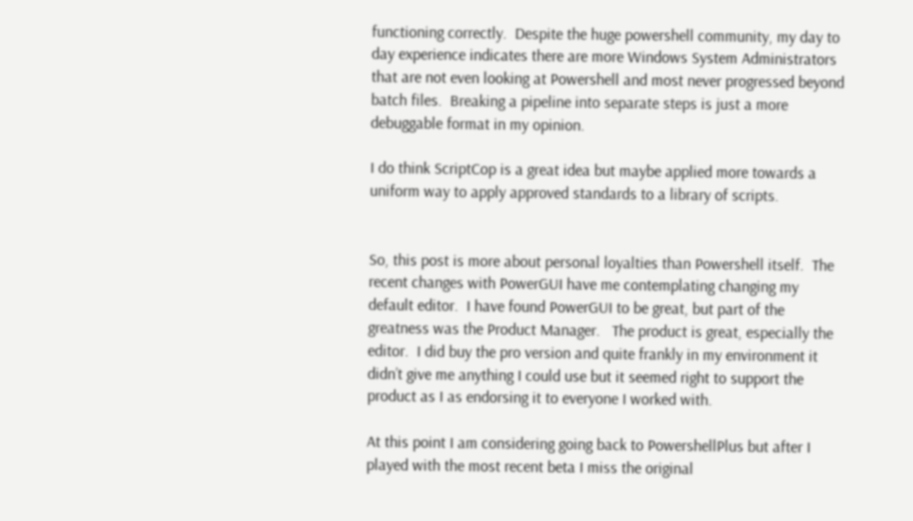functioning correctly.  Despite the huge powershell community, my day to day experience indicates there are more Windows System Administrators that are not even looking at Powershell and most never progressed beyond batch files.  Breaking a pipeline into separate steps is just a more debuggable format in my opinion.

I do think ScriptCop is a great idea but maybe applied more towards a uniform way to apply approved standards to a library of scripts.


So, this post is more about personal loyalties than Powershell itself.  The recent changes with PowerGUI have me contemplating changing my default editor.  I have found PowerGUI to be great, but part of the greatness was the Product Manager.   The product is great, especially the editor.  I did buy the pro version and quite frankly in my environment it didn’t give me anything I could use but it seemed right to support the product as I as endorsing it to everyone I worked with.

At this point I am considering going back to PowershellPlus but after I played with the most recent beta I miss the original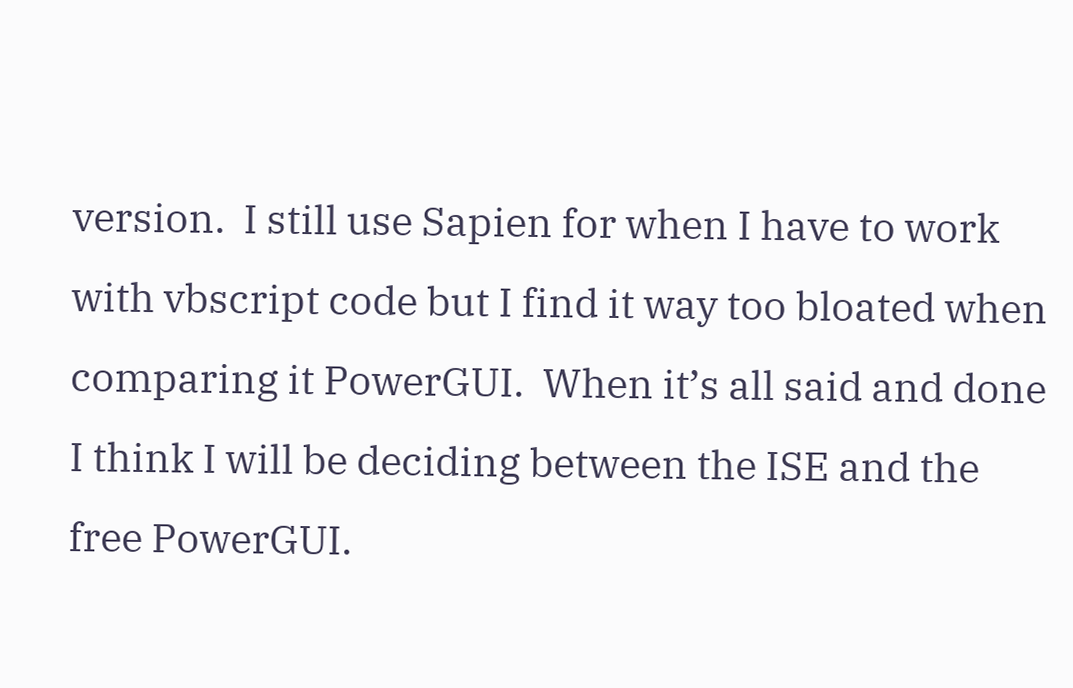version.  I still use Sapien for when I have to work with vbscript code but I find it way too bloated when comparing it PowerGUI.  When it’s all said and done I think I will be deciding between the ISE and the free PowerGUI.